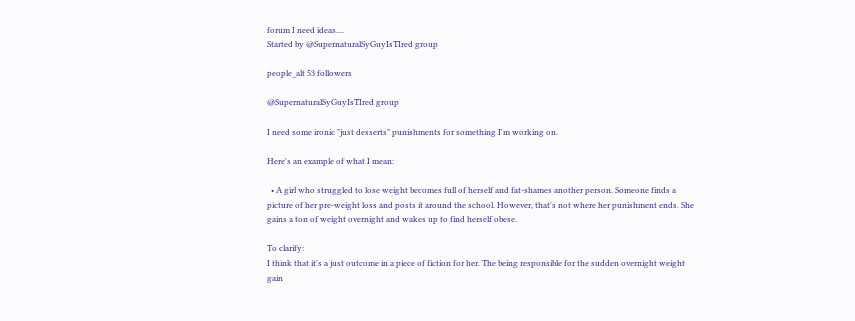forum I need ideas....
Started by @SupernaturalSyGuyIsTIred group

people_alt 53 followers

@SupernaturalSyGuyIsTIred group

I need some ironic "just desserts" punishments for something I'm working on.

Here's an example of what I mean:

  • A girl who struggled to lose weight becomes full of herself and fat-shames another person. Someone finds a picture of her pre-weight loss and posts it around the school. However, that's not where her punishment ends. She gains a ton of weight overnight and wakes up to find herself obese.

To clarify:
I think that it's a just outcome in a piece of fiction for her. The being responsible for the sudden overnight weight gain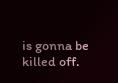is gonna be killed off.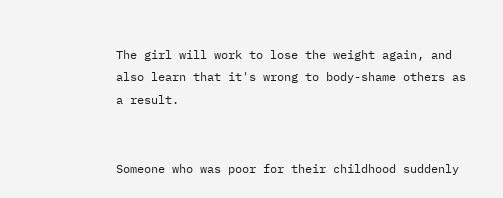The girl will work to lose the weight again, and also learn that it's wrong to body-shame others as a result.


Someone who was poor for their childhood suddenly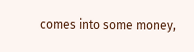comes into some money,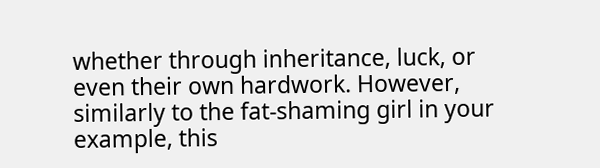whether through inheritance, luck, or even their own hardwork. However, similarly to the fat-shaming girl in your example, this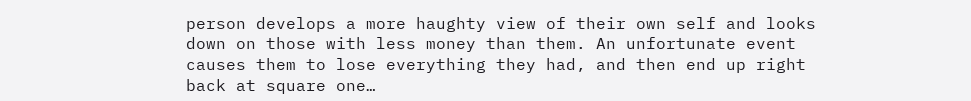person develops a more haughty view of their own self and looks down on those with less money than them. An unfortunate event causes them to lose everything they had, and then end up right back at square one…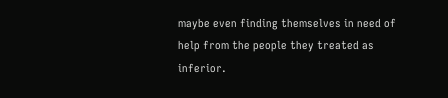maybe even finding themselves in need of help from the people they treated as inferior.